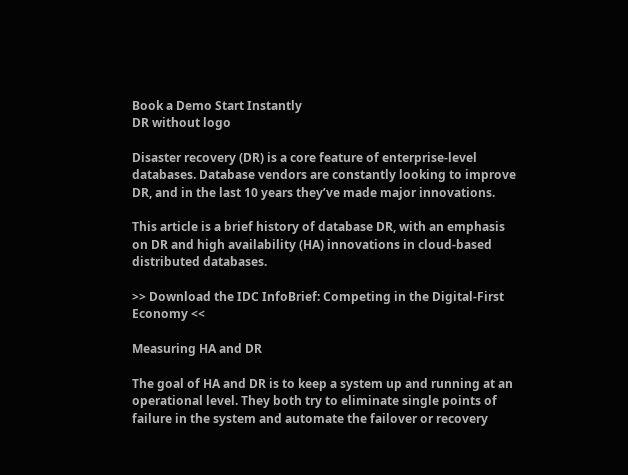Book a Demo Start Instantly
DR without logo

Disaster recovery (DR) is a core feature of enterprise-level databases. Database vendors are constantly looking to improve DR, and in the last 10 years they’ve made major innovations.

This article is a brief history of database DR, with an emphasis on DR and high availability (HA) innovations in cloud-based distributed databases.

>> Download the IDC InfoBrief: Competing in the Digital-First Economy <<

Measuring HA and DR

The goal of HA and DR is to keep a system up and running at an operational level. They both try to eliminate single points of failure in the system and automate the failover or recovery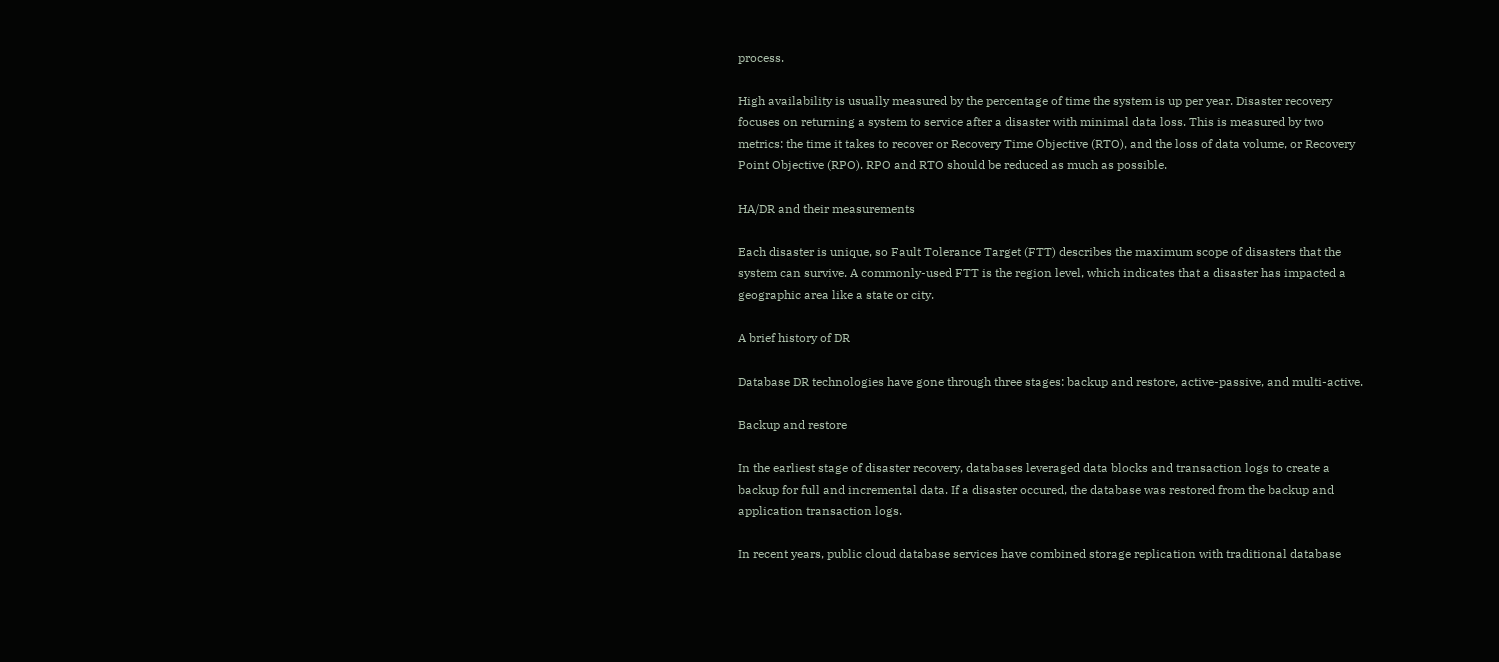process.

High availability is usually measured by the percentage of time the system is up per year. Disaster recovery focuses on returning a system to service after a disaster with minimal data loss. This is measured by two metrics: the time it takes to recover or Recovery Time Objective (RTO), and the loss of data volume, or Recovery Point Objective (RPO). RPO and RTO should be reduced as much as possible.

HA/DR and their measurements

Each disaster is unique, so Fault Tolerance Target (FTT) describes the maximum scope of disasters that the system can survive. A commonly-used FTT is the region level, which indicates that a disaster has impacted a geographic area like a state or city.

A brief history of DR

Database DR technologies have gone through three stages: backup and restore, active-passive, and multi-active.

Backup and restore

In the earliest stage of disaster recovery, databases leveraged data blocks and transaction logs to create a backup for full and incremental data. If a disaster occured, the database was restored from the backup and application transaction logs.

In recent years, public cloud database services have combined storage replication with traditional database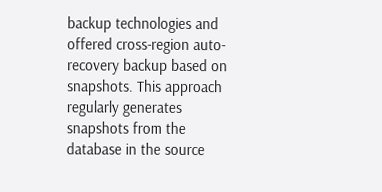backup technologies and offered cross-region auto-recovery backup based on snapshots. This approach regularly generates snapshots from the database in the source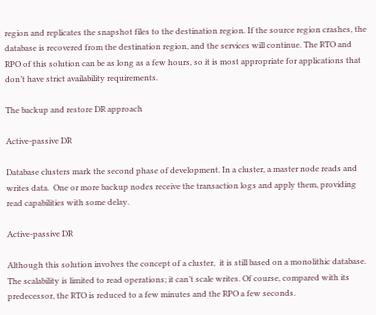region and replicates the snapshot files to the destination region. If the source region crashes, the database is recovered from the destination region, and the services will continue. The RTO and RPO of this solution can be as long as a few hours, so it is most appropriate for applications that don’t have strict availability requirements.

The backup and restore DR approach

Active-passive DR

Database clusters mark the second phase of development. In a cluster, a master node reads and writes data.  One or more backup nodes receive the transaction logs and apply them, providing read capabilities with some delay.

Active-passive DR

Although this solution involves the concept of a cluster,  it is still based on a monolithic database. The scalability is limited to read operations; it can’t scale writes. Of course, compared with its predecessor, the RTO is reduced to a few minutes and the RPO a few seconds.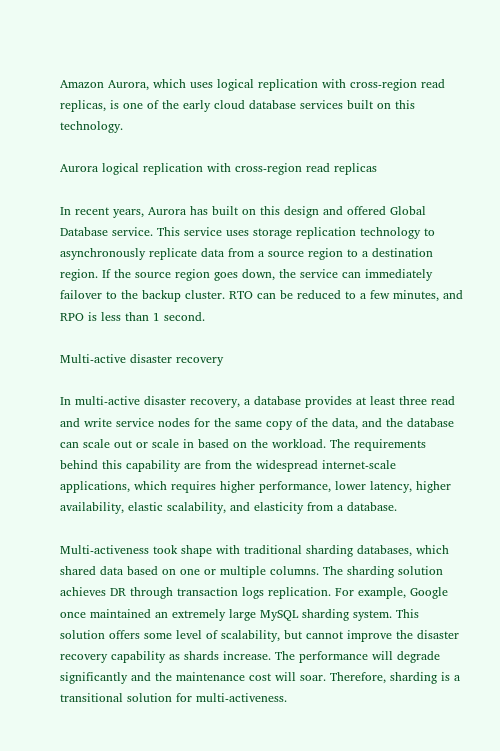Amazon Aurora, which uses logical replication with cross-region read replicas, is one of the early cloud database services built on this technology.

Aurora logical replication with cross-region read replicas

In recent years, Aurora has built on this design and offered Global Database service. This service uses storage replication technology to asynchronously replicate data from a source region to a destination region. If the source region goes down, the service can immediately failover to the backup cluster. RTO can be reduced to a few minutes, and RPO is less than 1 second.

Multi-active disaster recovery

In multi-active disaster recovery, a database provides at least three read and write service nodes for the same copy of the data, and the database can scale out or scale in based on the workload. The requirements behind this capability are from the widespread internet-scale applications, which requires higher performance, lower latency, higher availability, elastic scalability, and elasticity from a database.

Multi-activeness took shape with traditional sharding databases, which shared data based on one or multiple columns. The sharding solution achieves DR through transaction logs replication. For example, Google once maintained an extremely large MySQL sharding system. This solution offers some level of scalability, but cannot improve the disaster recovery capability as shards increase. The performance will degrade significantly and the maintenance cost will soar. Therefore, sharding is a transitional solution for multi-activeness.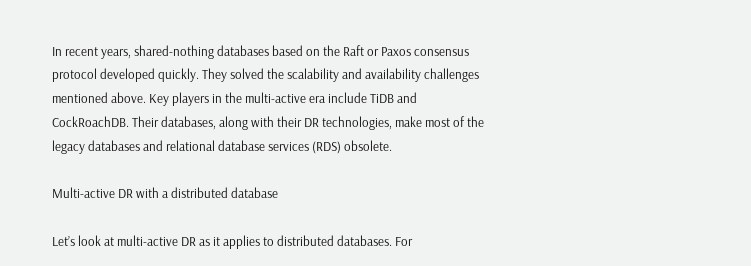In recent years, shared-nothing databases based on the Raft or Paxos consensus protocol developed quickly. They solved the scalability and availability challenges mentioned above. Key players in the multi-active era include TiDB and CockRoachDB. Their databases, along with their DR technologies, make most of the legacy databases and relational database services (RDS) obsolete.

Multi-active DR with a distributed database

Let’s look at multi-active DR as it applies to distributed databases. For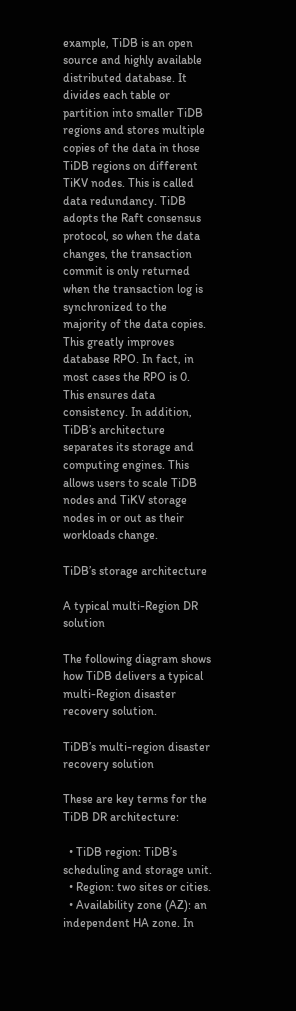example, TiDB is an open source and highly available distributed database. It divides each table or partition into smaller TiDB regions and stores multiple copies of the data in those TiDB regions on different TiKV nodes. This is called data redundancy. TiDB adopts the Raft consensus protocol, so when the data changes, the transaction commit is only returned when the transaction log is synchronized to the majority of the data copies. This greatly improves database RPO. In fact, in most cases the RPO is 0. This ensures data consistency. In addition, TiDB’s architecture separates its storage and computing engines. This allows users to scale TiDB nodes and TiKV storage nodes in or out as their workloads change.

TiDB’s storage architecture

A typical multi-Region DR solution

The following diagram shows how TiDB delivers a typical multi-Region disaster recovery solution.

TiDB’s multi-region disaster recovery solution

These are key terms for the TiDB DR architecture:

  • TiDB region: TiDB’s scheduling and storage unit.
  • Region: two sites or cities.
  • Availability zone (AZ): an independent HA zone. In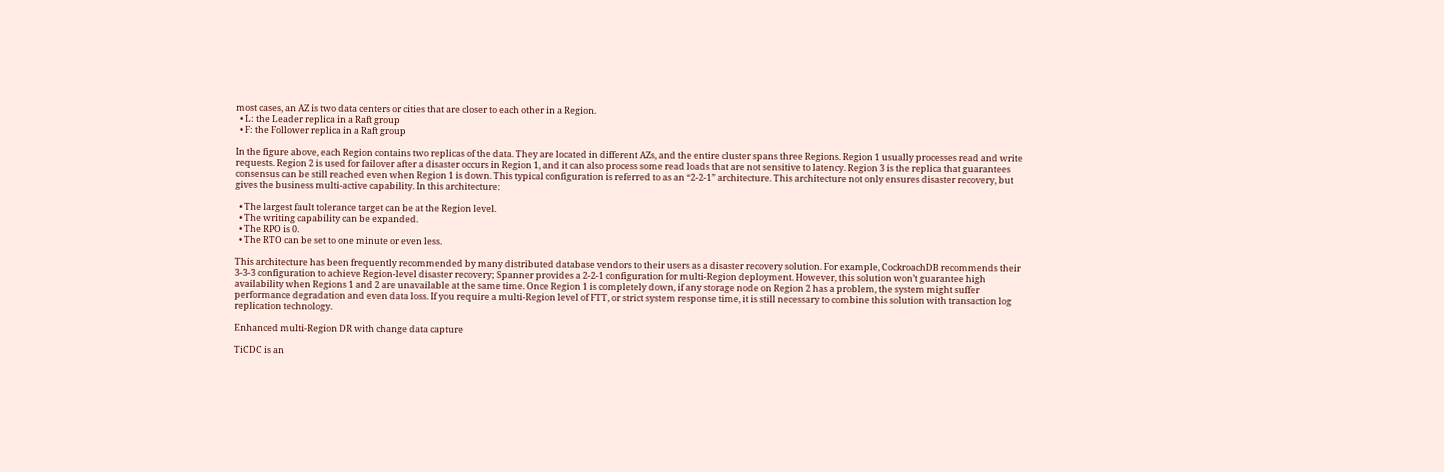most cases, an AZ is two data centers or cities that are closer to each other in a Region.
  • L: the Leader replica in a Raft group
  • F: the Follower replica in a Raft group

In the figure above, each Region contains two replicas of the data. They are located in different AZs, and the entire cluster spans three Regions. Region 1 usually processes read and write requests. Region 2 is used for failover after a disaster occurs in Region 1, and it can also process some read loads that are not sensitive to latency. Region 3 is the replica that guarantees consensus can be still reached even when Region 1 is down. This typical configuration is referred to as an “2-2-1” architecture. This architecture not only ensures disaster recovery, but gives the business multi-active capability. In this architecture:

  • The largest fault tolerance target can be at the Region level.
  • The writing capability can be expanded.
  • The RPO is 0.
  • The RTO can be set to one minute or even less.

This architecture has been frequently recommended by many distributed database vendors to their users as a disaster recovery solution. For example, CockroachDB recommends their 3-3-3 configuration to achieve Region-level disaster recovery; Spanner provides a 2-2-1 configuration for multi-Region deployment. However, this solution won’t guarantee high availability when Regions 1 and 2 are unavailable at the same time. Once Region 1 is completely down, if any storage node on Region 2 has a problem, the system might suffer performance degradation and even data loss. If you require a multi-Region level of FTT, or strict system response time, it is still necessary to combine this solution with transaction log replication technology.

Enhanced multi-Region DR with change data capture

TiCDC is an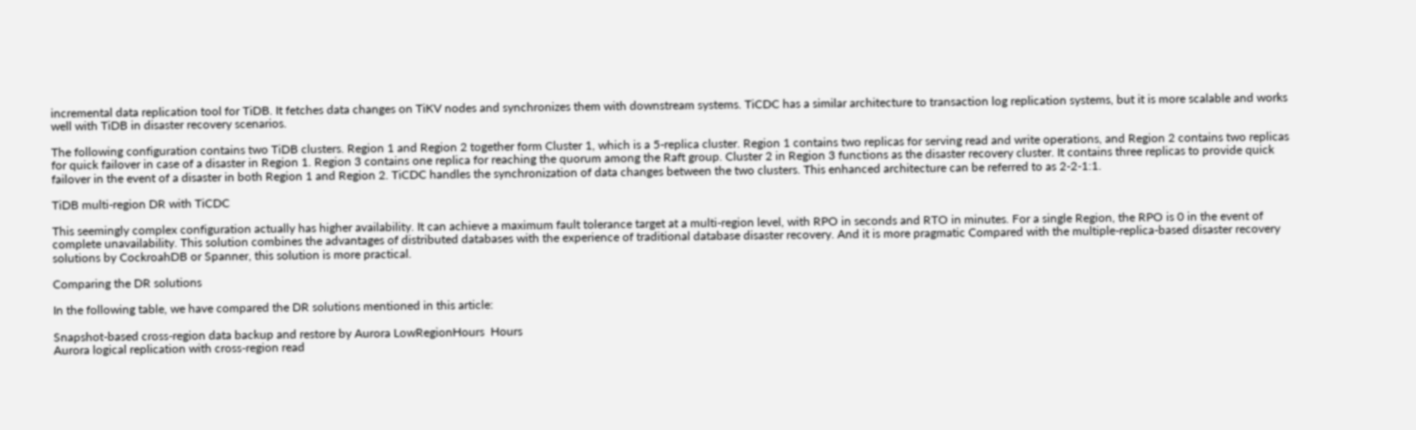incremental data replication tool for TiDB. It fetches data changes on TiKV nodes and synchronizes them with downstream systems. TiCDC has a similar architecture to transaction log replication systems, but it is more scalable and works well with TiDB in disaster recovery scenarios.

The following configuration contains two TiDB clusters. Region 1 and Region 2 together form Cluster 1, which is a 5-replica cluster. Region 1 contains two replicas for serving read and write operations, and Region 2 contains two replicas for quick failover in case of a disaster in Region 1. Region 3 contains one replica for reaching the quorum among the Raft group. Cluster 2 in Region 3 functions as the disaster recovery cluster. It contains three replicas to provide quick failover in the event of a disaster in both Region 1 and Region 2. TiCDC handles the synchronization of data changes between the two clusters. This enhanced architecture can be referred to as 2-2-1:1.

TiDB multi-region DR with TiCDC

This seemingly complex configuration actually has higher availability. It can achieve a maximum fault tolerance target at a multi-region level, with RPO in seconds and RTO in minutes. For a single Region, the RPO is 0 in the event of complete unavailability. This solution combines the advantages of distributed databases with the experience of traditional database disaster recovery. And it is more pragmatic Compared with the multiple-replica-based disaster recovery solutions by CockroahDB or Spanner, this solution is more practical.

Comparing the DR solutions

In the following table, we have compared the DR solutions mentioned in this article:

Snapshot-based cross-region data backup and restore by Aurora LowRegionHours  Hours
Aurora logical replication with cross-region read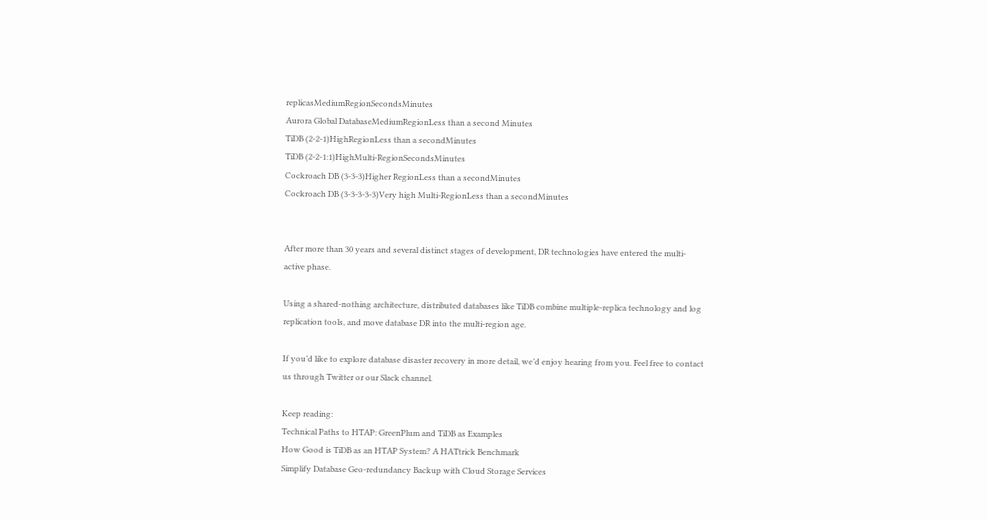replicasMediumRegionSecondsMinutes
Aurora Global DatabaseMediumRegionLess than a second Minutes
TiDB (2-2-1)HighRegionLess than a secondMinutes
TiDB (2-2-1:1)HighMulti-RegionSecondsMinutes
Cockroach DB (3-3-3)Higher RegionLess than a secondMinutes
Cockroach DB (3-3-3-3-3)Very high Multi-RegionLess than a secondMinutes


After more than 30 years and several distinct stages of development, DR technologies have entered the multi-active phase.

Using a shared-nothing architecture, distributed databases like TiDB combine multiple-replica technology and log replication tools, and move database DR into the multi-region age.

If you’d like to explore database disaster recovery in more detail, we’d enjoy hearing from you. Feel free to contact us through Twitter or our Slack channel.

Keep reading:
Technical Paths to HTAP: GreenPlum and TiDB as Examples
How Good is TiDB as an HTAP System? A HATtrick Benchmark
Simplify Database Geo-redundancy Backup with Cloud Storage Services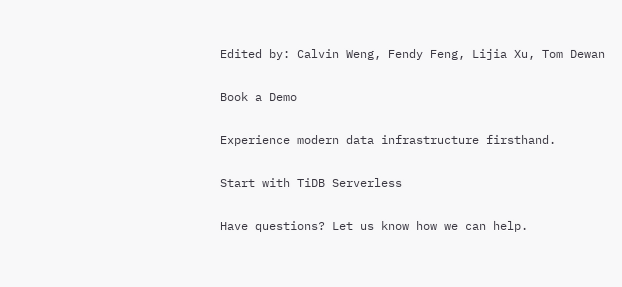Edited by: Calvin Weng, Fendy Feng, Lijia Xu, Tom Dewan

Book a Demo

Experience modern data infrastructure firsthand.

Start with TiDB Serverless

Have questions? Let us know how we can help.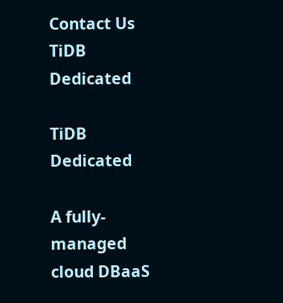Contact Us
TiDB Dedicated

TiDB Dedicated

A fully-managed cloud DBaaS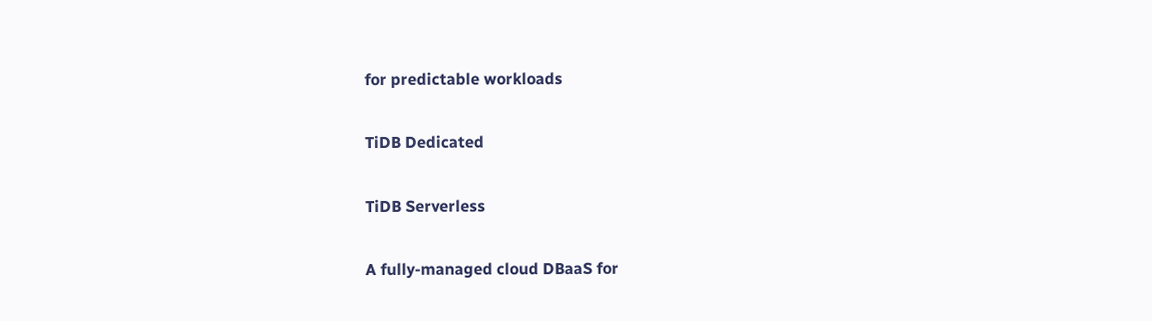for predictable workloads

TiDB Dedicated

TiDB Serverless

A fully-managed cloud DBaaS for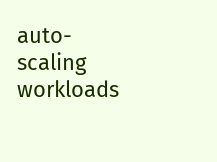auto-scaling workloads